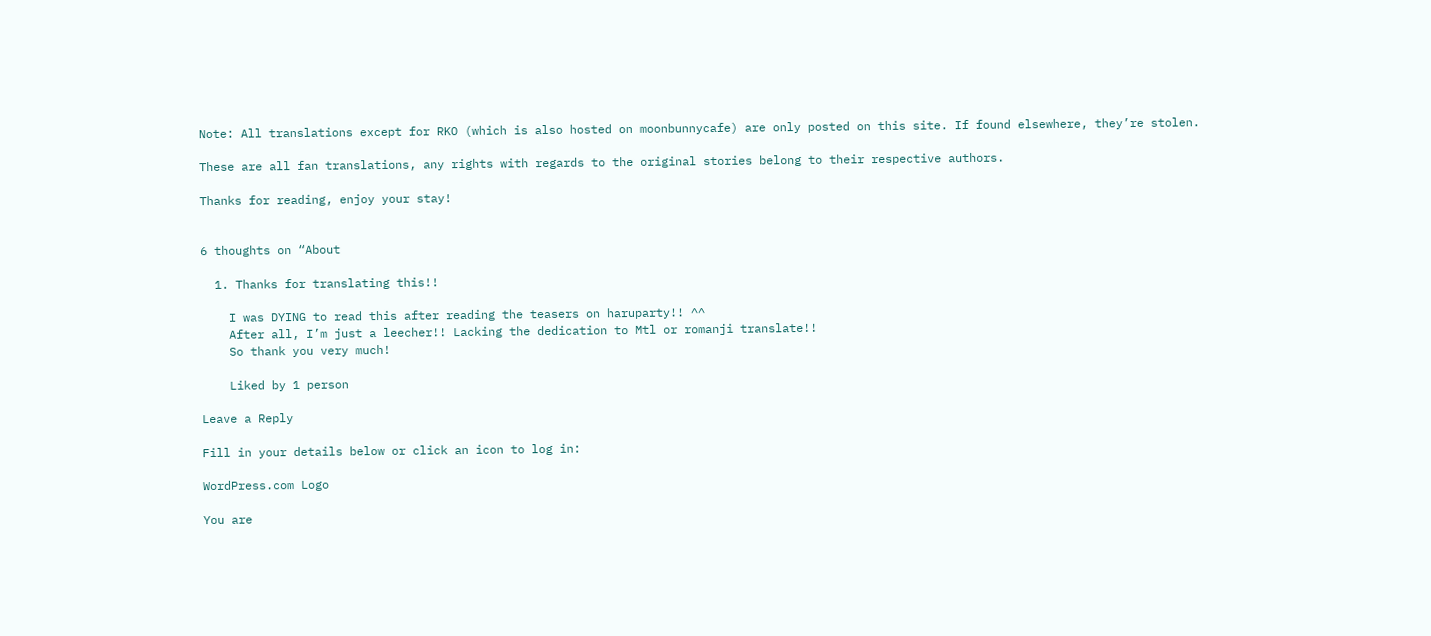Note: All translations except for RKO (which is also hosted on moonbunnycafe) are only posted on this site. If found elsewhere, they’re stolen.

These are all fan translations, any rights with regards to the original stories belong to their respective authors.

Thanks for reading, enjoy your stay!


6 thoughts on “About

  1. Thanks for translating this!!

    I was DYING to read this after reading the teasers on haruparty!! ^^
    After all, I’m just a leecher!! Lacking the dedication to Mtl or romanji translate!!
    So thank you very much!

    Liked by 1 person

Leave a Reply

Fill in your details below or click an icon to log in:

WordPress.com Logo

You are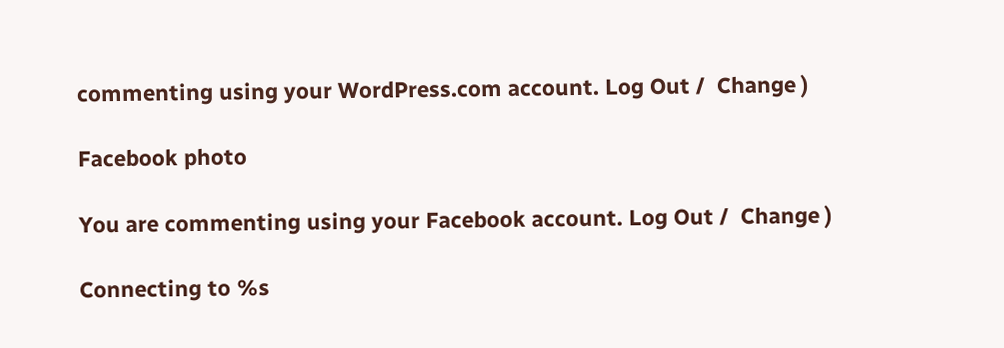commenting using your WordPress.com account. Log Out /  Change )

Facebook photo

You are commenting using your Facebook account. Log Out /  Change )

Connecting to %s